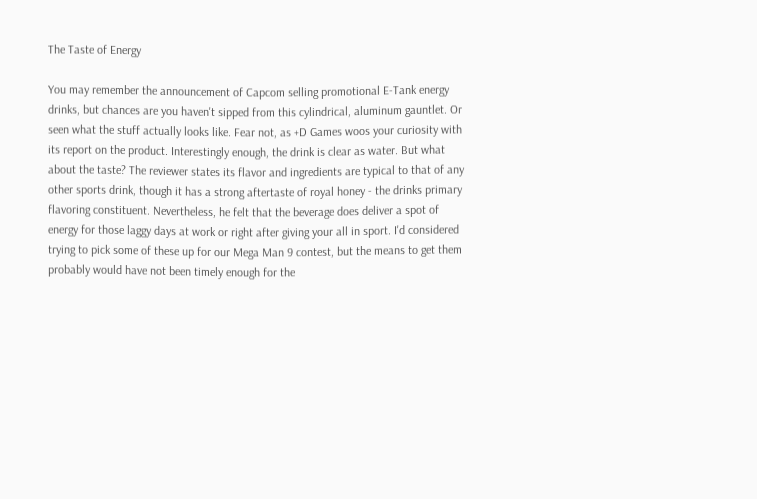The Taste of Energy

You may remember the announcement of Capcom selling promotional E-Tank energy drinks, but chances are you haven't sipped from this cylindrical, aluminum gauntlet. Or seen what the stuff actually looks like. Fear not, as +D Games woos your curiosity with its report on the product. Interestingly enough, the drink is clear as water. But what about the taste? The reviewer states its flavor and ingredients are typical to that of any other sports drink, though it has a strong aftertaste of royal honey - the drinks primary flavoring constituent. Nevertheless, he felt that the beverage does deliver a spot of energy for those laggy days at work or right after giving your all in sport. I'd considered trying to pick some of these up for our Mega Man 9 contest, but the means to get them probably would have not been timely enough for the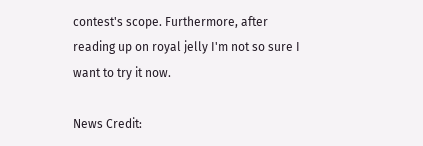contest's scope. Furthermore, after reading up on royal jelly I'm not so sure I want to try it now.

News Credit: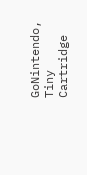GoNintendo, Tiny Cartridge